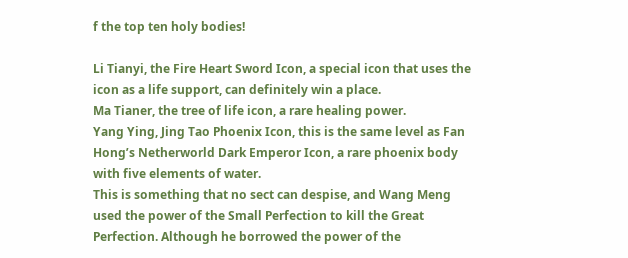f the top ten holy bodies!

Li Tianyi, the Fire Heart Sword Icon, a special icon that uses the icon as a life support, can definitely win a place.
Ma Tianer, the tree of life icon, a rare healing power.
Yang Ying, Jing Tao Phoenix Icon, this is the same level as Fan Hong’s Netherworld Dark Emperor Icon, a rare phoenix body with five elements of water.
This is something that no sect can despise, and Wang Meng used the power of the Small Perfection to kill the Great Perfection. Although he borrowed the power of the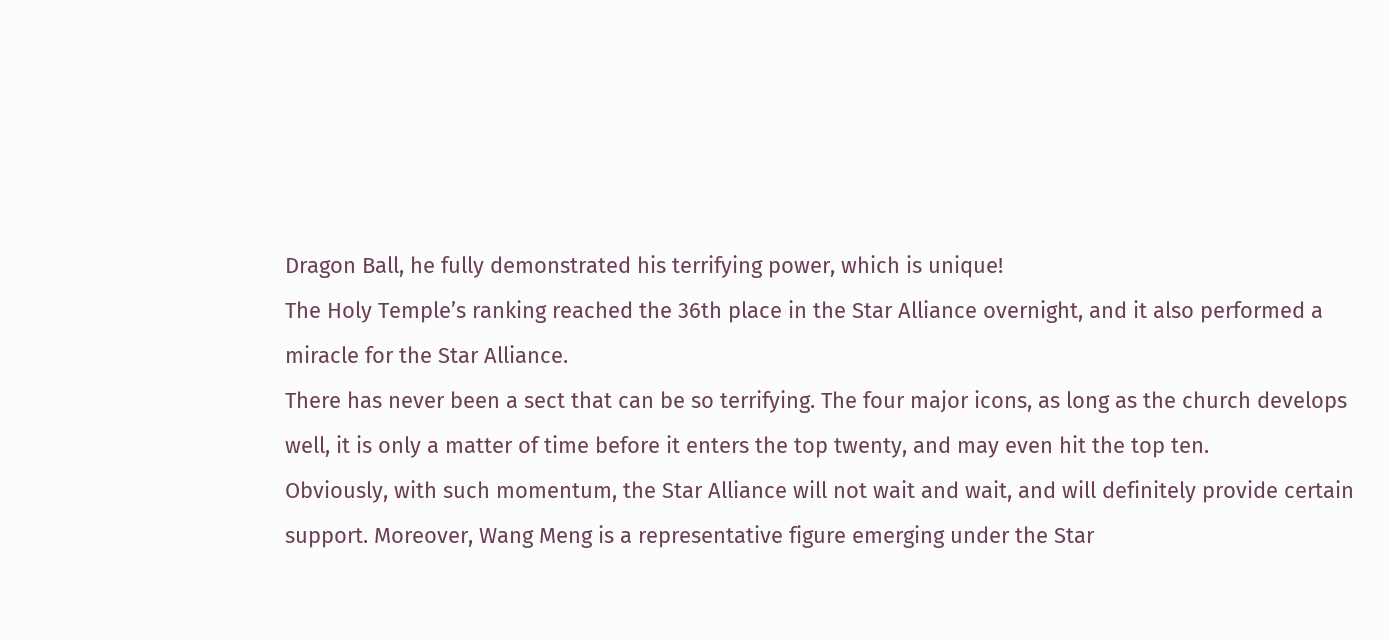Dragon Ball, he fully demonstrated his terrifying power, which is unique!
The Holy Temple’s ranking reached the 36th place in the Star Alliance overnight, and it also performed a miracle for the Star Alliance.
There has never been a sect that can be so terrifying. The four major icons, as long as the church develops well, it is only a matter of time before it enters the top twenty, and may even hit the top ten.
Obviously, with such momentum, the Star Alliance will not wait and wait, and will definitely provide certain support. Moreover, Wang Meng is a representative figure emerging under the Star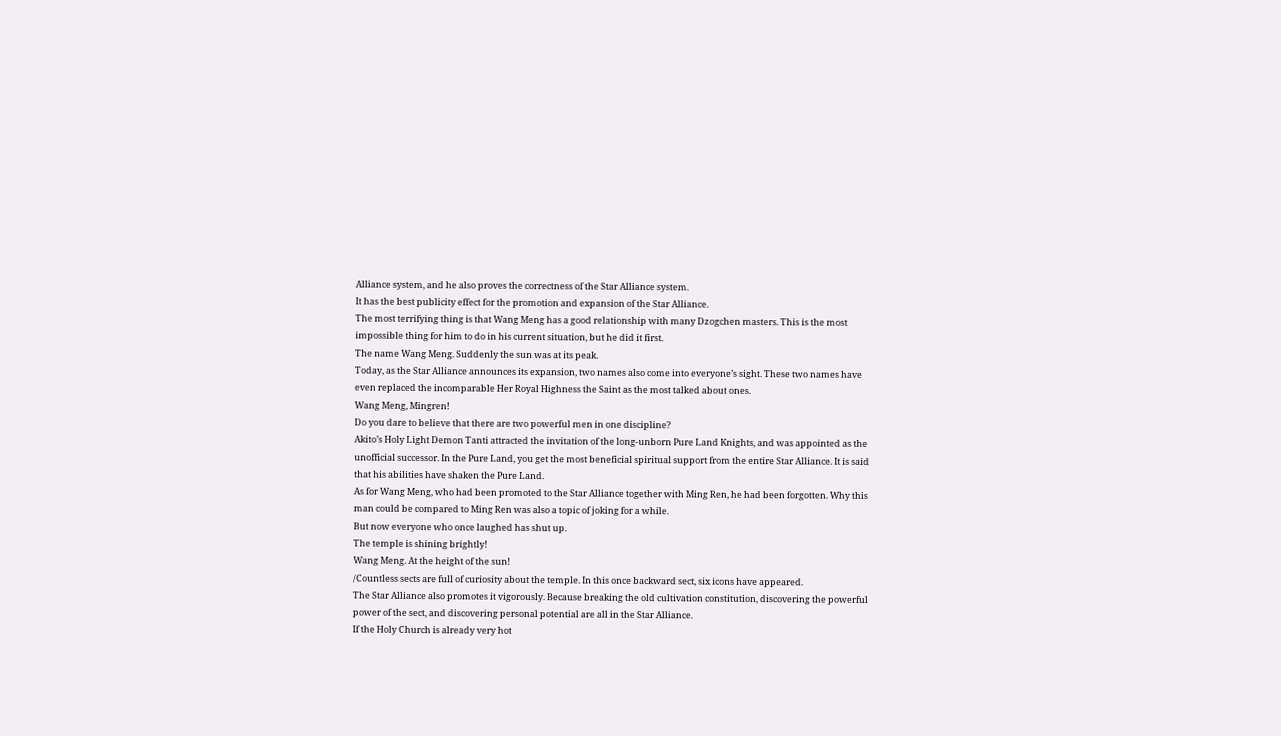Alliance system, and he also proves the correctness of the Star Alliance system.
It has the best publicity effect for the promotion and expansion of the Star Alliance.
The most terrifying thing is that Wang Meng has a good relationship with many Dzogchen masters. This is the most impossible thing for him to do in his current situation, but he did it first.
The name Wang Meng. Suddenly the sun was at its peak.
Today, as the Star Alliance announces its expansion, two names also come into everyone’s sight. These two names have even replaced the incomparable Her Royal Highness the Saint as the most talked about ones.
Wang Meng, Mingren!
Do you dare to believe that there are two powerful men in one discipline?
Akito’s Holy Light Demon Tanti attracted the invitation of the long-unborn Pure Land Knights, and was appointed as the unofficial successor. In the Pure Land, you get the most beneficial spiritual support from the entire Star Alliance. It is said that his abilities have shaken the Pure Land.
As for Wang Meng, who had been promoted to the Star Alliance together with Ming Ren, he had been forgotten. Why this man could be compared to Ming Ren was also a topic of joking for a while.
But now everyone who once laughed has shut up.
The temple is shining brightly!
Wang Meng. At the height of the sun!
/Countless sects are full of curiosity about the temple. In this once backward sect, six icons have appeared.
The Star Alliance also promotes it vigorously. Because breaking the old cultivation constitution, discovering the powerful power of the sect, and discovering personal potential are all in the Star Alliance.
If the Holy Church is already very hot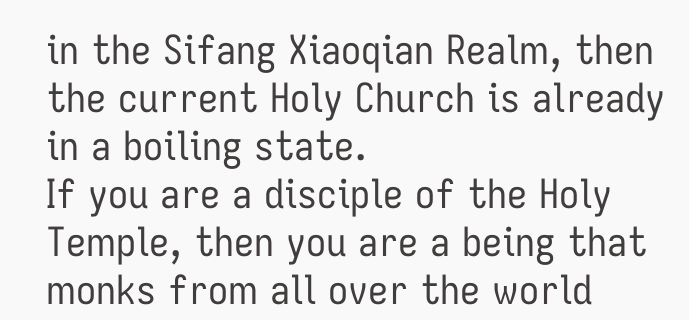in the Sifang Xiaoqian Realm, then the current Holy Church is already in a boiling state.
If you are a disciple of the Holy Temple, then you are a being that monks from all over the world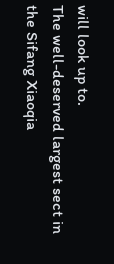will look up to.
The well-deserved largest sect in the Sifang Xiaoqia